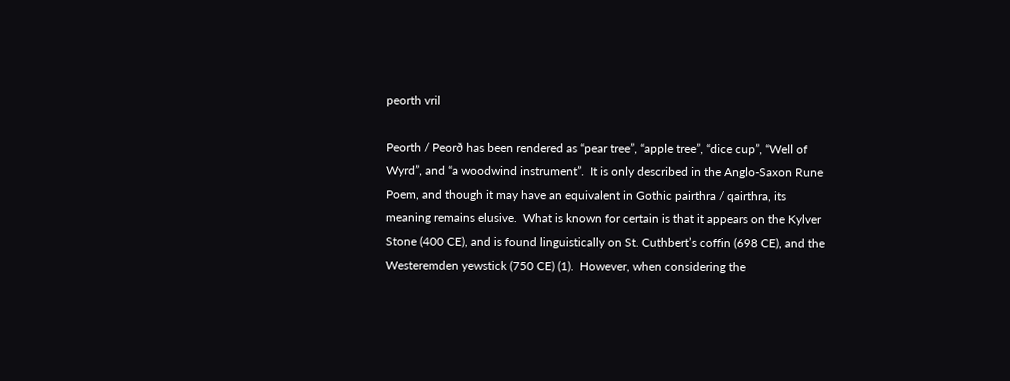peorth vril

Peorth / Peorð has been rendered as “pear tree”, “apple tree”, “dice cup”, “Well of Wyrd”, and “a woodwind instrument”.  It is only described in the Anglo-Saxon Rune Poem, and though it may have an equivalent in Gothic pairthra / qairthra, its meaning remains elusive.  What is known for certain is that it appears on the Kylver Stone (400 CE), and is found linguistically on St. Cuthbert’s coffin (698 CE), and the Westeremden yewstick (750 CE) (1).  However, when considering the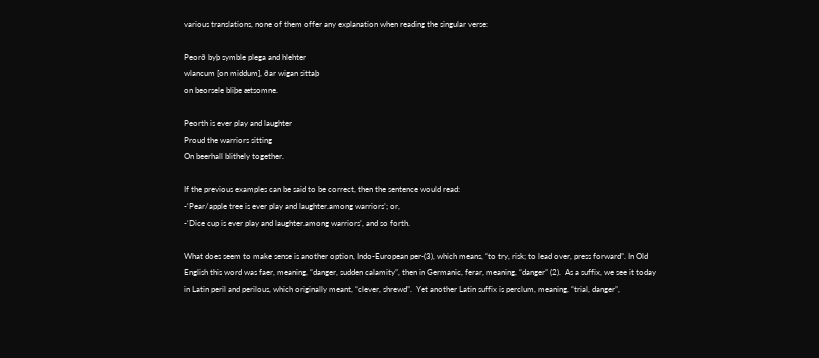various translations, none of them offer any explanation when reading the singular verse:

Peorð byþ symble plega and hlehter
wlancum [on middum], ðar wigan sittaþ
on beorsele bliþe ætsomne.

Peorth is ever play and laughter
Proud the warriors sitting
On beerhall blithely together.

If the previous examples can be said to be correct, then the sentence would read:
-‘Pear/apple tree is ever play and laughter.among warriors’; or,
-‘Dice cup is ever play and laughter.among warriors’, and so forth.

What does seem to make sense is another option, Indo-European per-(3), which means, “to try, risk; to lead over, press forward”. In Old English this word was faer, meaning, “danger, sudden calamity”, then in Germanic, ferar, meaning, “danger” (2).  As a suffix, we see it today in Latin peril and perilous, which originally meant, “clever, shrewd”.  Yet another Latin suffix is perclum, meaning, “trial, danger”,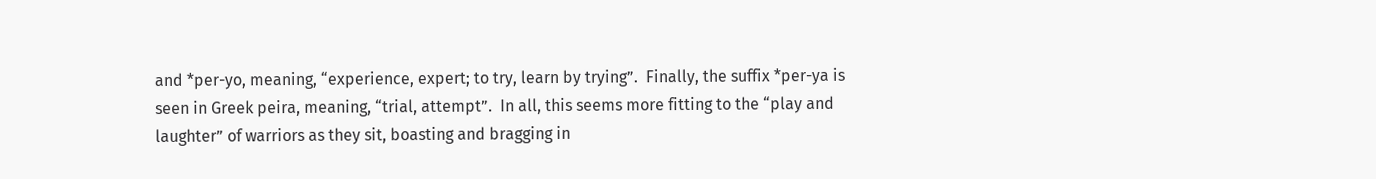and *per-yo, meaning, “experience, expert; to try, learn by trying”.  Finally, the suffix *per-ya is seen in Greek peira, meaning, “trial, attempt”.  In all, this seems more fitting to the “play and laughter” of warriors as they sit, boasting and bragging in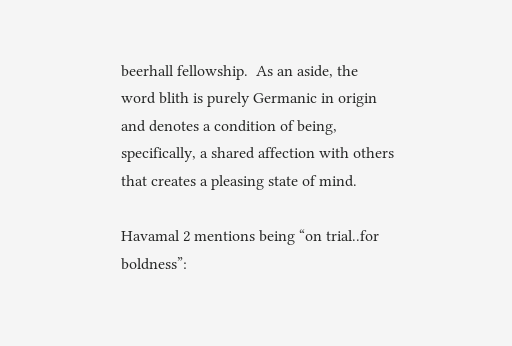beerhall fellowship.  As an aside, the word blith is purely Germanic in origin and denotes a condition of being, specifically, a shared affection with others that creates a pleasing state of mind.

Havamal 2 mentions being “on trial..for boldness”: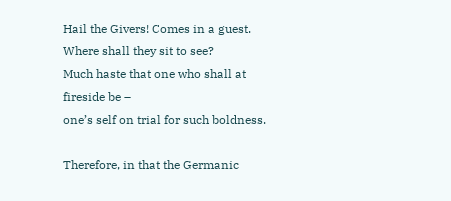Hail the Givers! Comes in a guest. Where shall they sit to see?
Much haste that one who shall at fireside be –
one’s self on trial for such boldness.

Therefore, in that the Germanic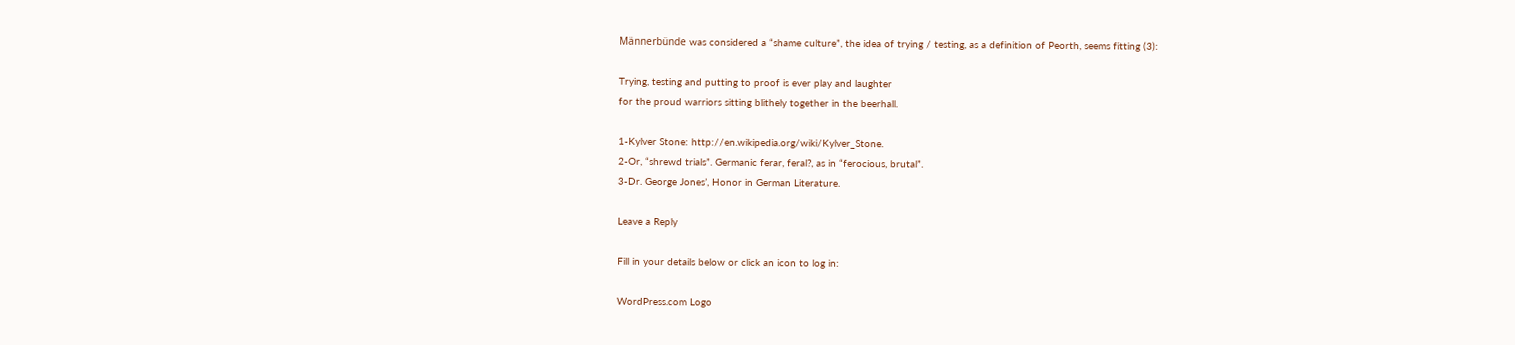Männerbünde was considered a “shame culture”, the idea of trying / testing, as a definition of Peorth, seems fitting (3):

Trying, testing and putting to proof is ever play and laughter
for the proud warriors sitting blithely together in the beerhall.

1-Kylver Stone: http://en.wikipedia.org/wiki/Kylver_Stone.
2-Or, “shrewd trials”. Germanic ferar, feral?, as in “ferocious, brutal”.
3-Dr. George Jones’, Honor in German Literature.

Leave a Reply

Fill in your details below or click an icon to log in:

WordPress.com Logo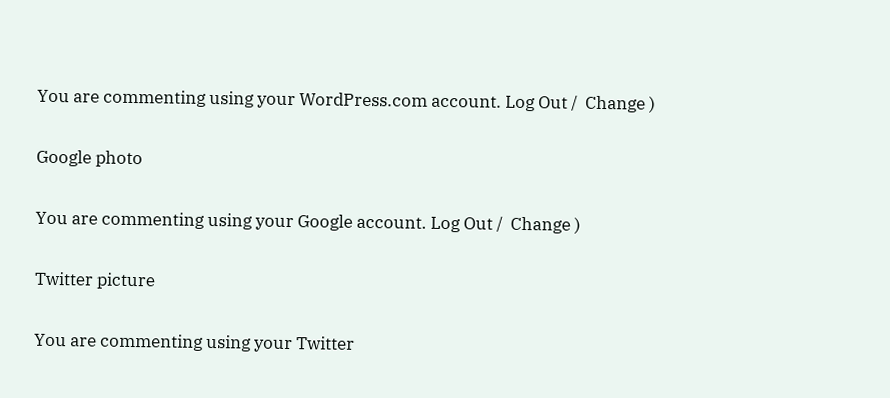You are commenting using your WordPress.com account. Log Out /  Change )

Google photo

You are commenting using your Google account. Log Out /  Change )

Twitter picture

You are commenting using your Twitter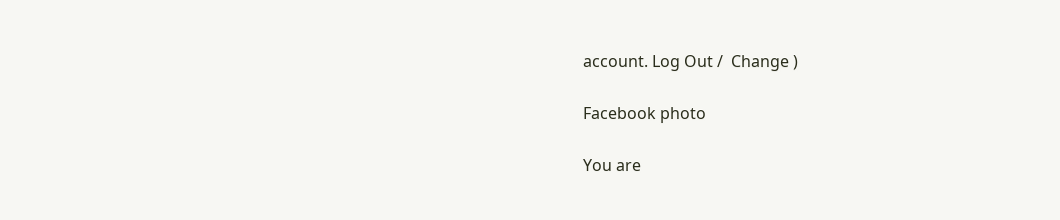account. Log Out /  Change )

Facebook photo

You are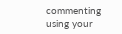commenting using your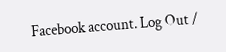Facebook account. Log Out /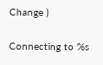Change )

Connecting to %s